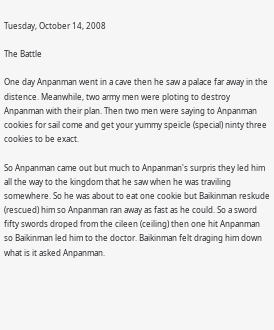Tuesday, October 14, 2008

The Battle

One day Anpanman went in a cave then he saw a palace far away in the distence. Meanwhile, two army men were ploting to destroy Anpanman with their plan. Then two men were saying to Anpanman cookies for sail come and get your yummy speicle (special) ninty three cookies to be exact.

So Anpanman came out but much to Anpanman's surpris they led him all the way to the kingdom that he saw when he was traviling somewhere. So he was about to eat one cookie but Baikinman reskude (rescued) him so Anpanman ran away as fast as he could. So a sword fifty swords droped from the cileen (ceiling) then one hit Anpanman so Baikinman led him to the doctor. Baikinman felt draging him down what is it asked Anpanman.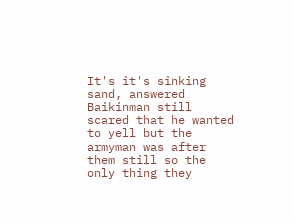It's it's sinking sand, answered Baikinman still scared that he wanted to yell but the armyman was after them still so the only thing they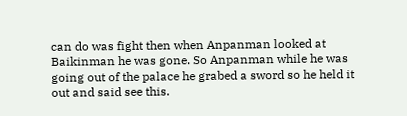can do was fight then when Anpanman looked at Baikinman he was gone. So Anpanman while he was going out of the palace he grabed a sword so he held it out and said see this.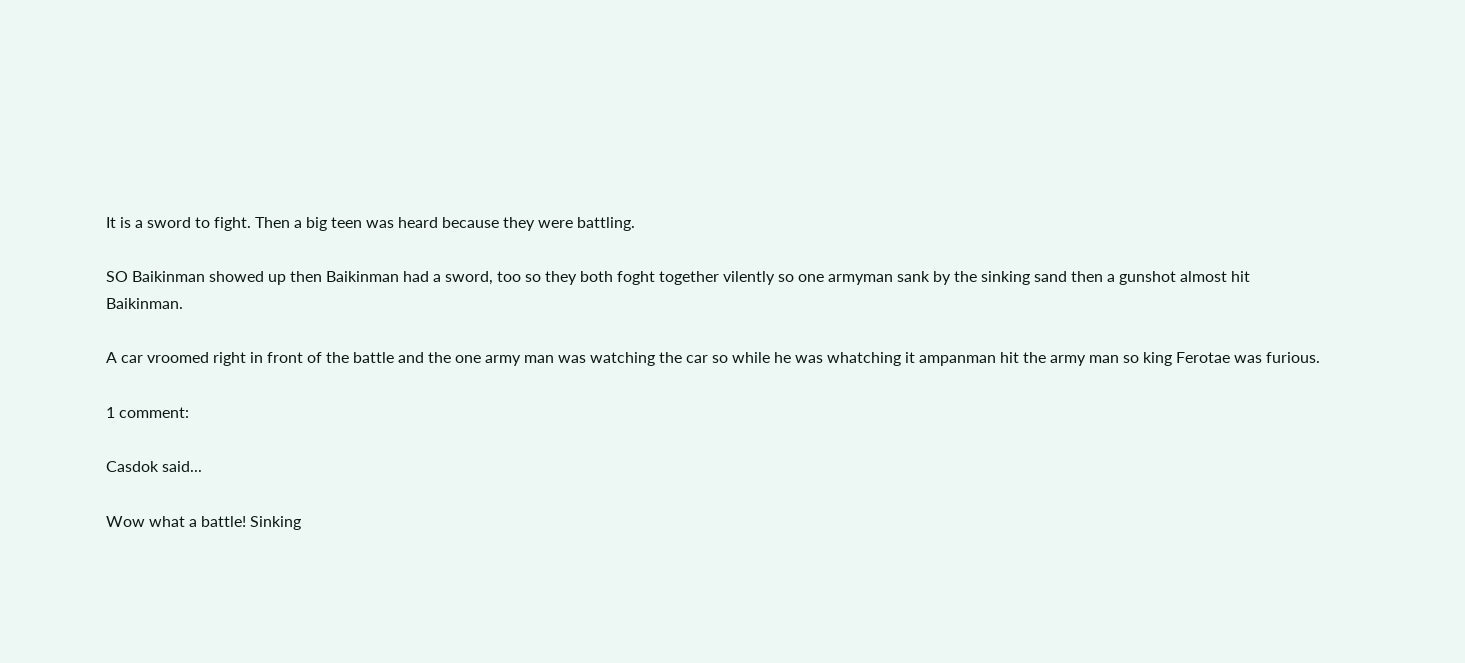It is a sword to fight. Then a big teen was heard because they were battling.

SO Baikinman showed up then Baikinman had a sword, too so they both foght together vilently so one armyman sank by the sinking sand then a gunshot almost hit Baikinman.

A car vroomed right in front of the battle and the one army man was watching the car so while he was whatching it ampanman hit the army man so king Ferotae was furious.

1 comment:

Casdok said...

Wow what a battle! Sinking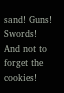sand! Guns! Swords! And not to forget the cookies!